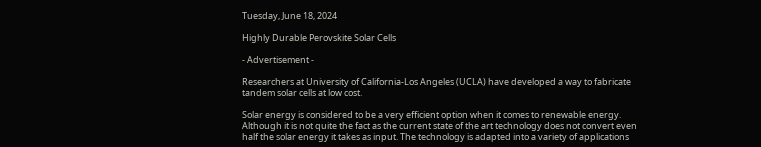Tuesday, June 18, 2024

Highly Durable Perovskite Solar Cells

- Advertisement -

Researchers at University of California-Los Angeles (UCLA) have developed a way to fabricate tandem solar cells at low cost.

Solar energy is considered to be a very efficient option when it comes to renewable energy. Although it is not quite the fact as the current state of the art technology does not convert even half the solar energy it takes as input. The technology is adapted into a variety of applications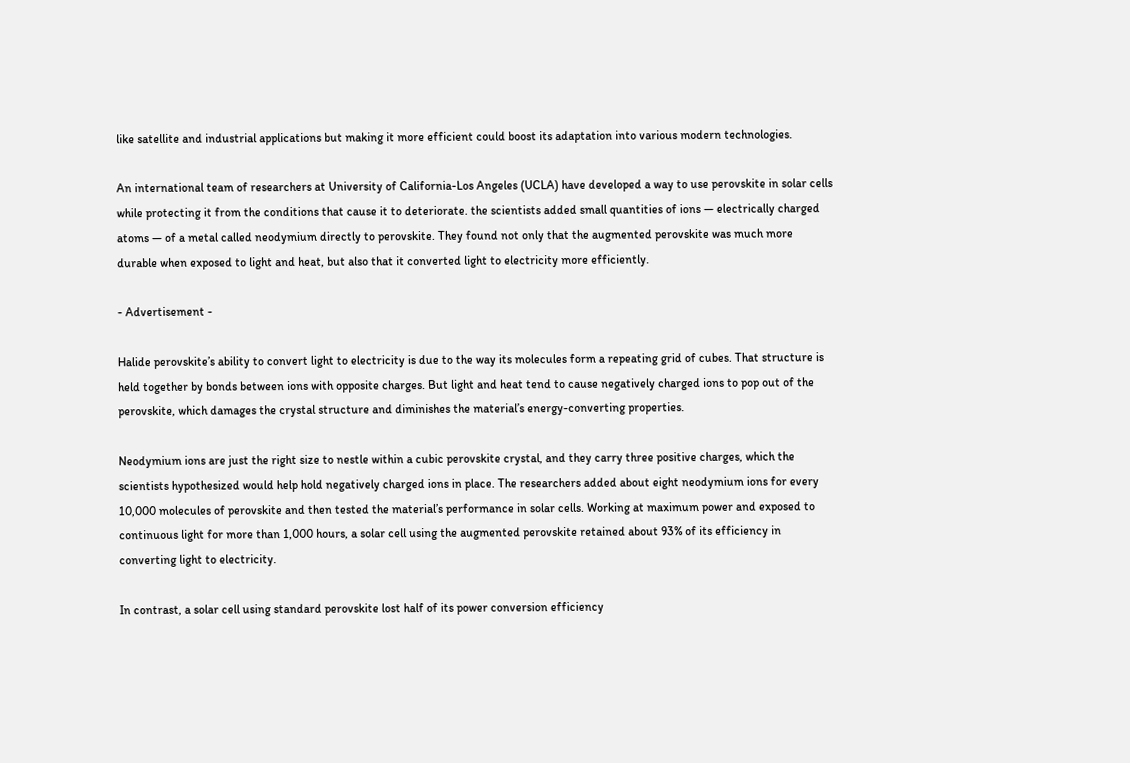like satellite and industrial applications but making it more efficient could boost its adaptation into various modern technologies.

An international team of researchers at University of California-Los Angeles (UCLA) have developed a way to use perovskite in solar cells while protecting it from the conditions that cause it to deteriorate. the scientists added small quantities of ions — electrically charged atoms — of a metal called neodymium directly to perovskite. They found not only that the augmented perovskite was much more durable when exposed to light and heat, but also that it converted light to electricity more efficiently.

- Advertisement -

Halide perovskite’s ability to convert light to electricity is due to the way its molecules form a repeating grid of cubes. That structure is held together by bonds between ions with opposite charges. But light and heat tend to cause negatively charged ions to pop out of the perovskite, which damages the crystal structure and diminishes the material’s energy-converting properties.

Neodymium ions are just the right size to nestle within a cubic perovskite crystal, and they carry three positive charges, which the scientists hypothesized would help hold negatively charged ions in place. The researchers added about eight neodymium ions for every 10,000 molecules of perovskite and then tested the material’s performance in solar cells. Working at maximum power and exposed to continuous light for more than 1,000 hours, a solar cell using the augmented perovskite retained about 93% of its efficiency in converting light to electricity.

In contrast, a solar cell using standard perovskite lost half of its power conversion efficiency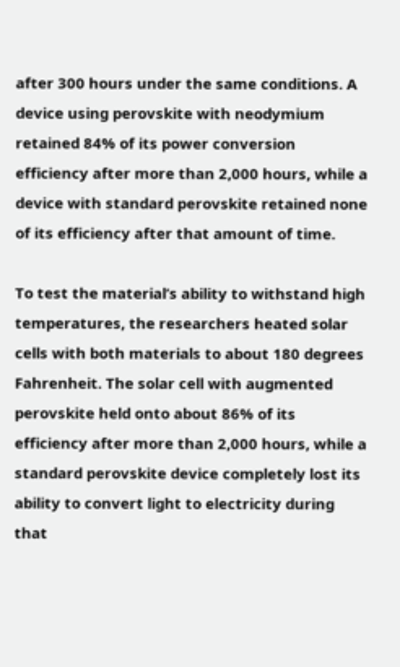after 300 hours under the same conditions. A device using perovskite with neodymium retained 84% of its power conversion efficiency after more than 2,000 hours, while a device with standard perovskite retained none of its efficiency after that amount of time.

To test the material’s ability to withstand high temperatures, the researchers heated solar cells with both materials to about 180 degrees Fahrenheit. The solar cell with augmented perovskite held onto about 86% of its efficiency after more than 2,000 hours, while a standard perovskite device completely lost its ability to convert light to electricity during that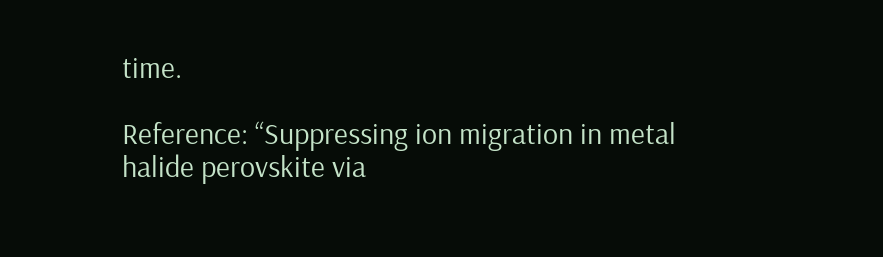time.

Reference: “Suppressing ion migration in metal halide perovskite via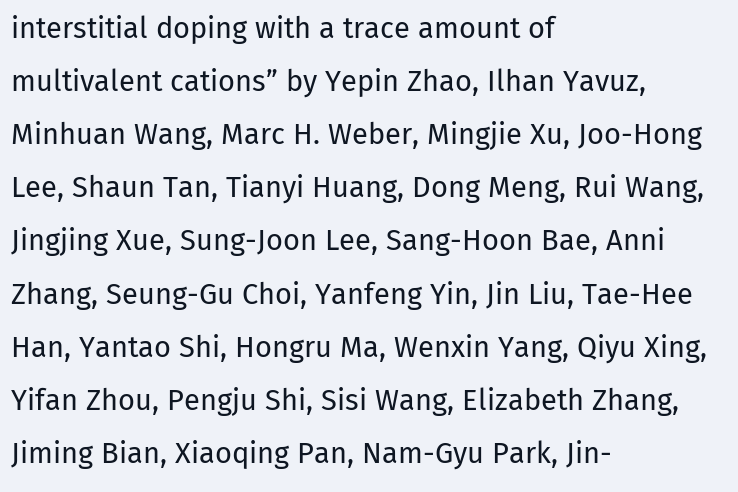interstitial doping with a trace amount of multivalent cations” by Yepin Zhao, Ilhan Yavuz, Minhuan Wang, Marc H. Weber, Mingjie Xu, Joo-Hong Lee, Shaun Tan, Tianyi Huang, Dong Meng, Rui Wang, Jingjing Xue, Sung-Joon Lee, Sang-Hoon Bae, Anni Zhang, Seung-Gu Choi, Yanfeng Yin, Jin Liu, Tae-Hee Han, Yantao Shi, Hongru Ma, Wenxin Yang, Qiyu Xing, Yifan Zhou, Pengju Shi, Sisi Wang, Elizabeth Zhang, Jiming Bian, Xiaoqing Pan, Nam-Gyu Park, Jin-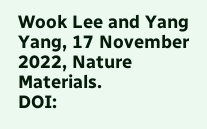Wook Lee and Yang Yang, 17 November 2022, Nature Materials.
DOI: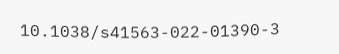10.1038/s41563-022-01390-3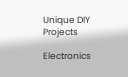Unique DIY Projects

Electronics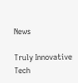News

Truly Innovative Tech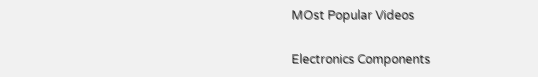MOst Popular Videos

Electronics Components